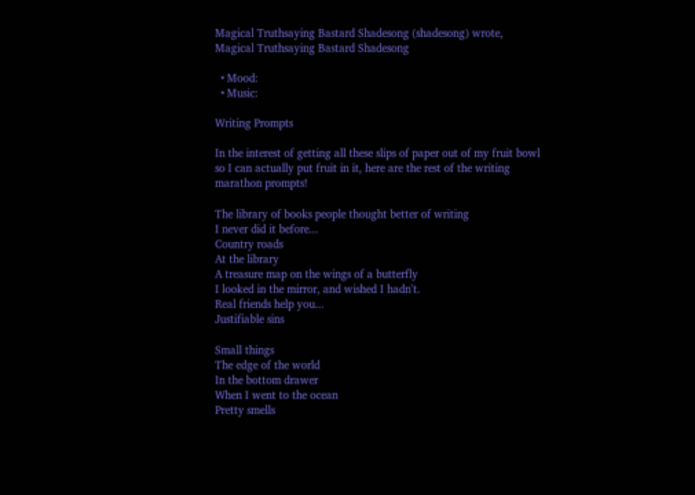Magical Truthsaying Bastard Shadesong (shadesong) wrote,
Magical Truthsaying Bastard Shadesong

  • Mood:
  • Music:

Writing Prompts

In the interest of getting all these slips of paper out of my fruit bowl so I can actually put fruit in it, here are the rest of the writing marathon prompts!

The library of books people thought better of writing
I never did it before...
Country roads
At the library
A treasure map on the wings of a butterfly
I looked in the mirror, and wished I hadn't.
Real friends help you...
Justifiable sins

Small things
The edge of the world
In the bottom drawer
When I went to the ocean
Pretty smells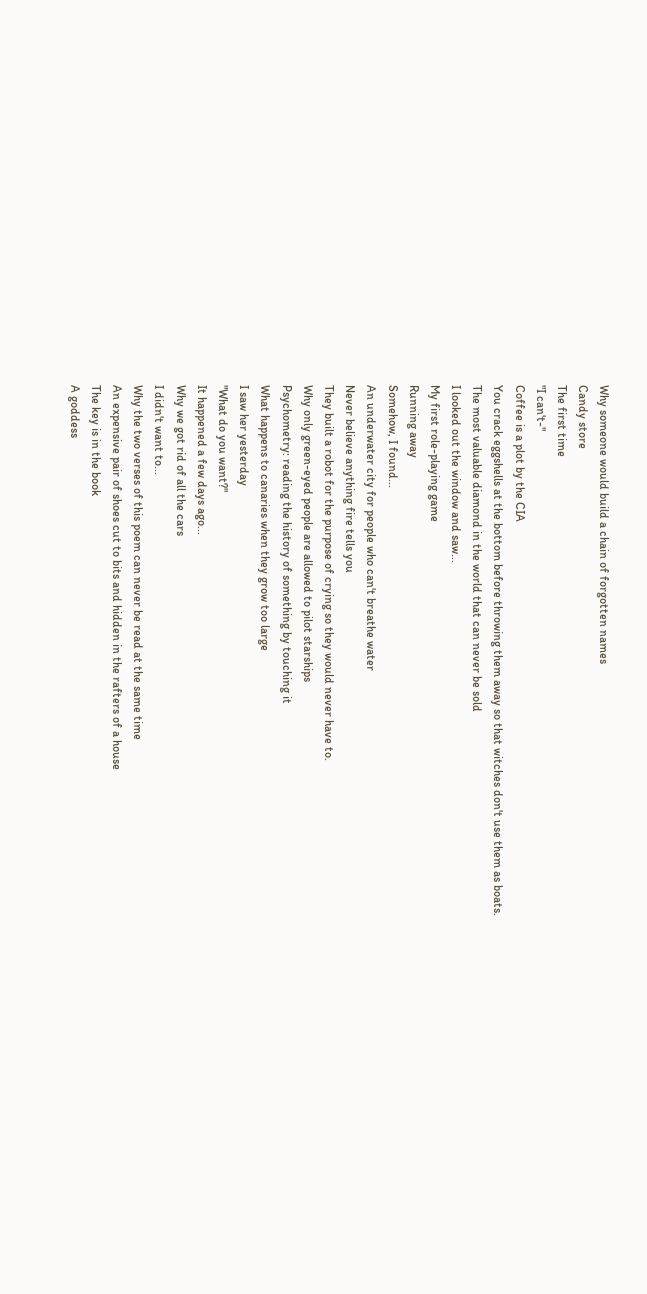Why someone would build a chain of forgotten names
Candy store
The first time
"I can't-"
Coffee is a plot by the CIA
You crack eggshells at the bottom before throwing them away so that witches don't use them as boats.
The most valuable diamond in the world that can never be sold
I looked out the window and saw...
My first role-playing game
Running away
Somehow, I found...
An underwater city for people who can't breathe water
Never believe anything fire tells you
They built a robot for the purpose of crying so they would never have to.
Why only green-eyed people are allowed to pilot starships
Psychometry: reading the history of something by touching it
What happens to canaries when they grow too large
I saw her yesterday
"What do you want?"
It happened a few days ago...
Why we got rid of all the cars
I didn't want to...
Why the two verses of this poem can never be read at the same time
An expensive pair of shoes cut to bits and hidden in the rafters of a house
The key is in the book
A goddess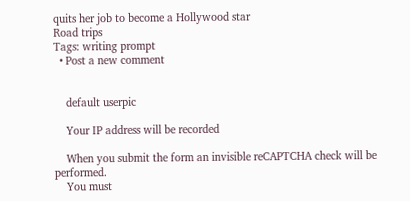quits her job to become a Hollywood star
Road trips
Tags: writing prompt
  • Post a new comment


    default userpic

    Your IP address will be recorded

    When you submit the form an invisible reCAPTCHA check will be performed.
    You must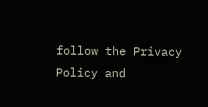follow the Privacy Policy and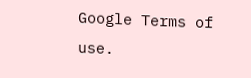Google Terms of use.